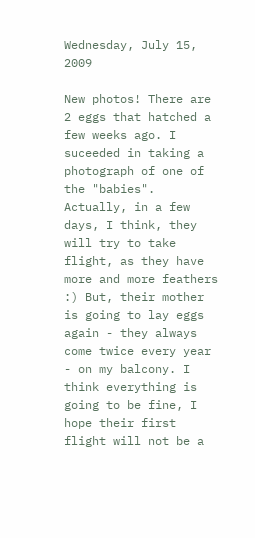Wednesday, July 15, 2009

New photos! There are 2 eggs that hatched a few weeks ago. I suceeded in taking a photograph of one of the "babies". Actually, in a few days, I think, they will try to take flight, as they have more and more feathers :) But, their mother is going to lay eggs again - they always come twice every year - on my balcony. I think everything is going to be fine, I hope their first flight will not be a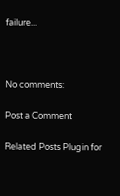failure...



No comments:

Post a Comment

Related Posts Plugin for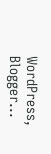WordPress, Blogger...